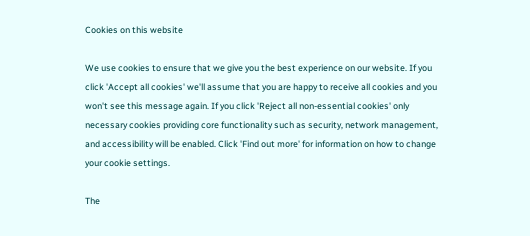Cookies on this website

We use cookies to ensure that we give you the best experience on our website. If you click 'Accept all cookies' we'll assume that you are happy to receive all cookies and you won't see this message again. If you click 'Reject all non-essential cookies' only necessary cookies providing core functionality such as security, network management, and accessibility will be enabled. Click 'Find out more' for information on how to change your cookie settings.

The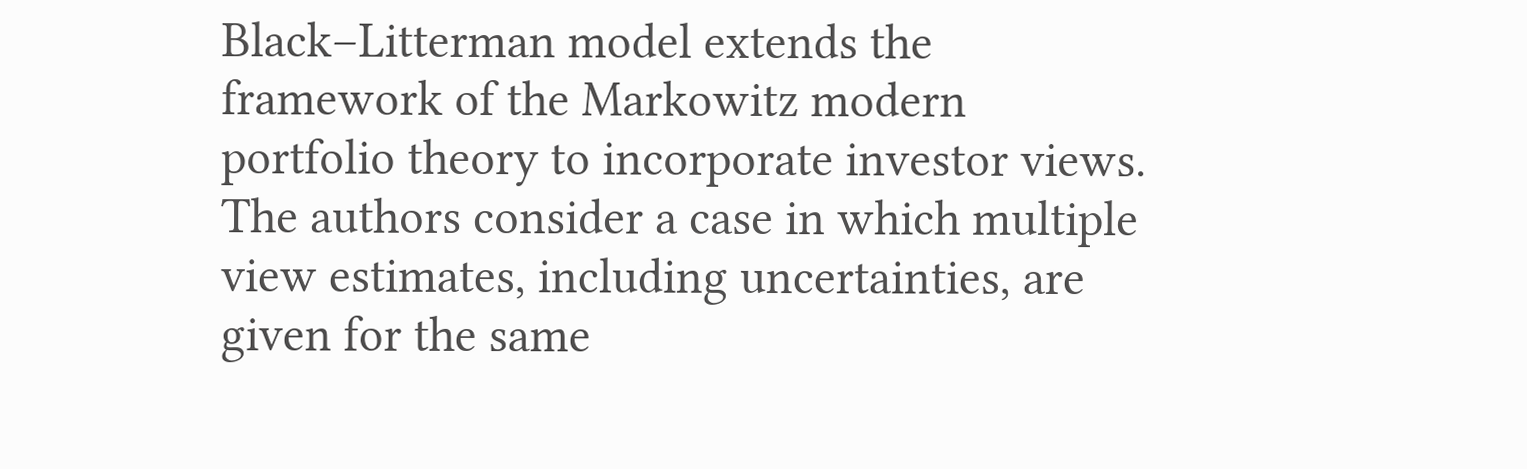Black–Litterman model extends the framework of the Markowitz modern portfolio theory to incorporate investor views. The authors consider a case in which multiple view estimates, including uncertainties, are given for the same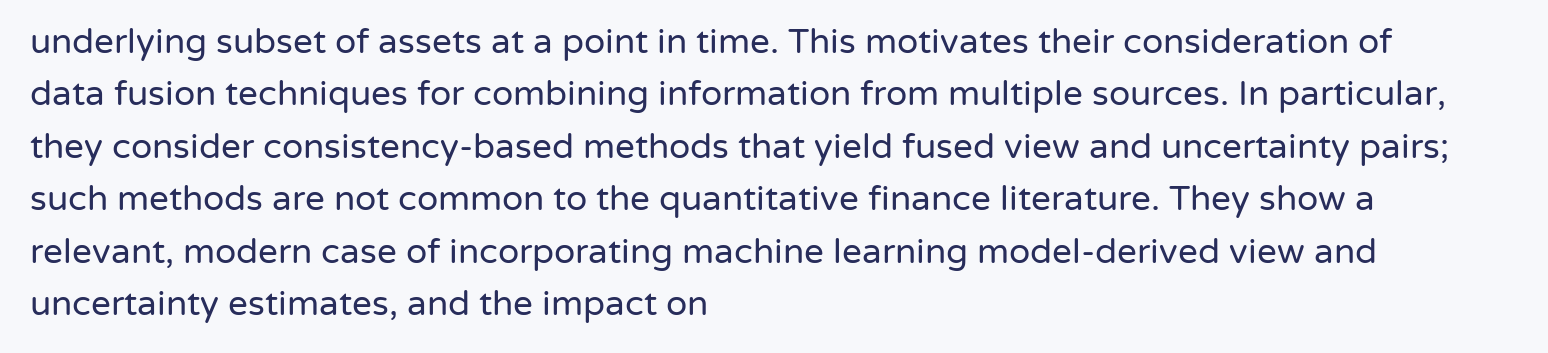underlying subset of assets at a point in time. This motivates their consideration of data fusion techniques for combining information from multiple sources. In particular, they consider consistency-based methods that yield fused view and uncertainty pairs; such methods are not common to the quantitative finance literature. They show a relevant, modern case of incorporating machine learning model-derived view and uncertainty estimates, and the impact on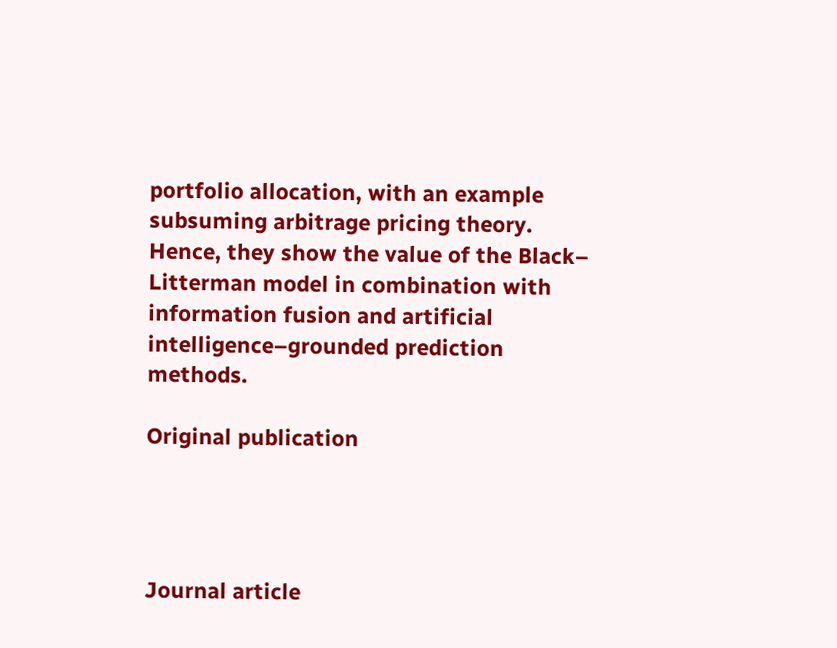portfolio allocation, with an example subsuming arbitrage pricing theory. Hence, they show the value of the Black– Litterman model in combination with information fusion and artificial intelligence–grounded prediction methods.

Original publication




Journal article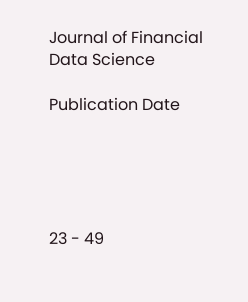Journal of Financial Data Science

Publication Date





23 - 49